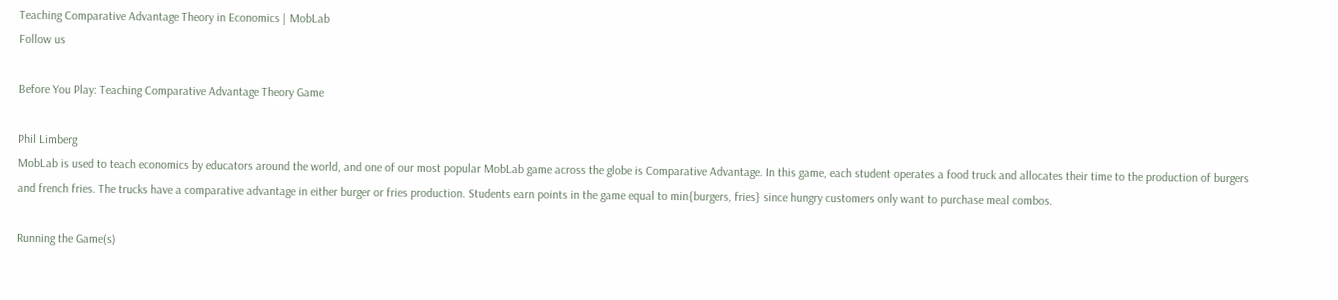Teaching Comparative Advantage Theory in Economics | MobLab
Follow us

Before You Play: Teaching Comparative Advantage Theory Game

Phil Limberg
MobLab is used to teach economics by educators around the world, and one of our most popular MobLab game across the globe is Comparative Advantage. In this game, each student operates a food truck and allocates their time to the production of burgers and french fries. The trucks have a comparative advantage in either burger or fries production. Students earn points in the game equal to min{burgers, fries} since hungry customers only want to purchase meal combos.

Running the Game(s)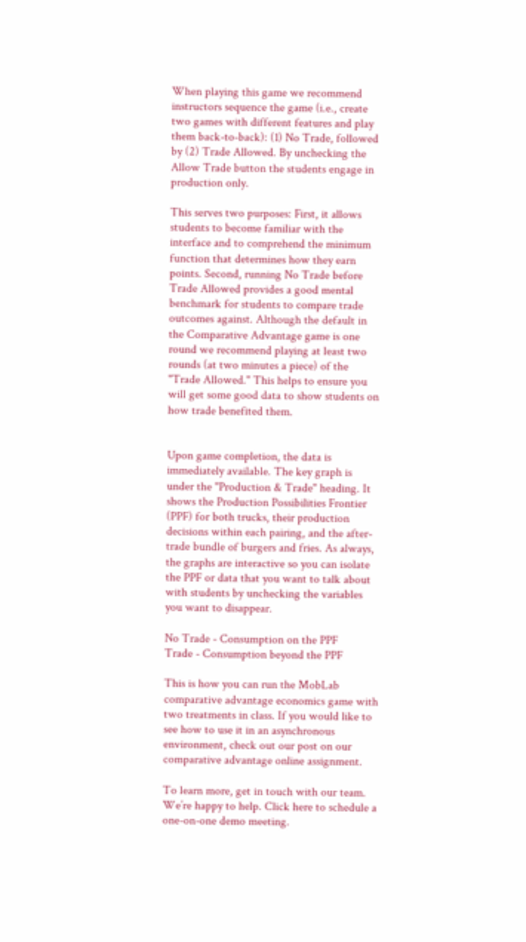When playing this game we recommend instructors sequence the game (i.e., create two games with different features and play them back-to-back): (1) No Trade, followed by (2) Trade Allowed. By unchecking the Allow Trade button the students engage in production only.

This serves two purposes: First, it allows students to become familiar with the interface and to comprehend the minimum function that determines how they earn points. Second, running No Trade before Trade Allowed provides a good mental benchmark for students to compare trade outcomes against. Although the default in the Comparative Advantage game is one round we recommend playing at least two rounds (at two minutes a piece) of the "Trade Allowed." This helps to ensure you will get some good data to show students on how trade benefited them.


Upon game completion, the data is immediately available. The key graph is under the "Production & Trade" heading. It shows the Production Possibilities Frontier (PPF) for both trucks, their production decisions within each pairing, and the after-trade bundle of burgers and fries. As always, the graphs are interactive so you can isolate the PPF or data that you want to talk about with students by unchecking the variables you want to disappear.

No Trade - Consumption on the PPF
Trade - Consumption beyond the PPF

This is how you can run the MobLab comparative advantage economics game with two treatments in class. If you would like to see how to use it in an asynchronous environment, check out our post on our comparative advantage online assignment.

To learn more, get in touch with our team. We’re happy to help. Click here to schedule a one-on-one demo meeting.